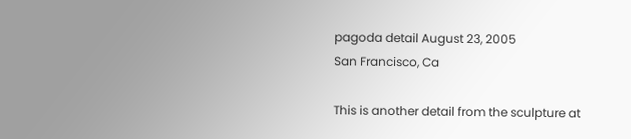pagoda detail August 23, 2005
San Francisco, Ca

This is another detail from the sculpture at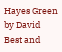Hayes Green by David Best and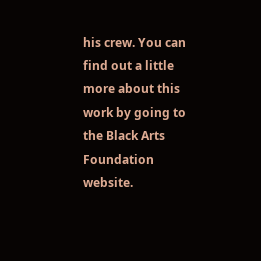his crew. You can find out a little more about this work by going to the Black Arts Foundation website.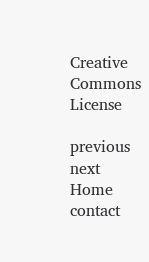Creative Commons License

previous next Home contact